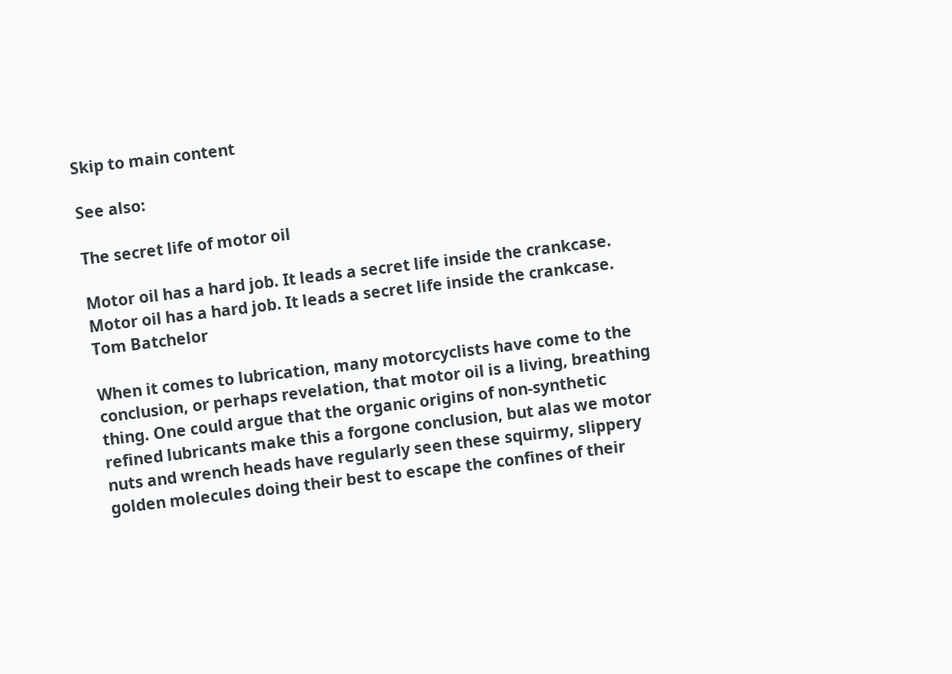Skip to main content

See also:

The secret life of motor oil

Motor oil has a hard job. It leads a secret life inside the crankcase.
Motor oil has a hard job. It leads a secret life inside the crankcase.
Tom Batchelor

When it comes to lubrication, many motorcyclists have come to the conclusion, or perhaps revelation, that motor oil is a living, breathing thing. One could argue that the organic origins of non-synthetic refined lubricants make this a forgone conclusion, but alas we motor nuts and wrench heads have regularly seen these squirmy, slippery golden molecules doing their best to escape the confines of their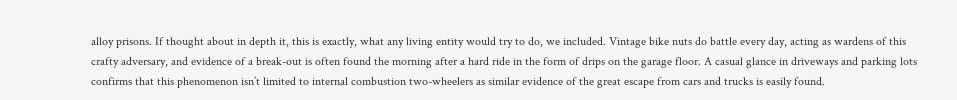alloy prisons. If thought about in depth it, this is exactly, what any living entity would try to do, we included. Vintage bike nuts do battle every day, acting as wardens of this crafty adversary, and evidence of a break-out is often found the morning after a hard ride in the form of drips on the garage floor. A casual glance in driveways and parking lots confirms that this phenomenon isn’t limited to internal combustion two-wheelers as similar evidence of the great escape from cars and trucks is easily found.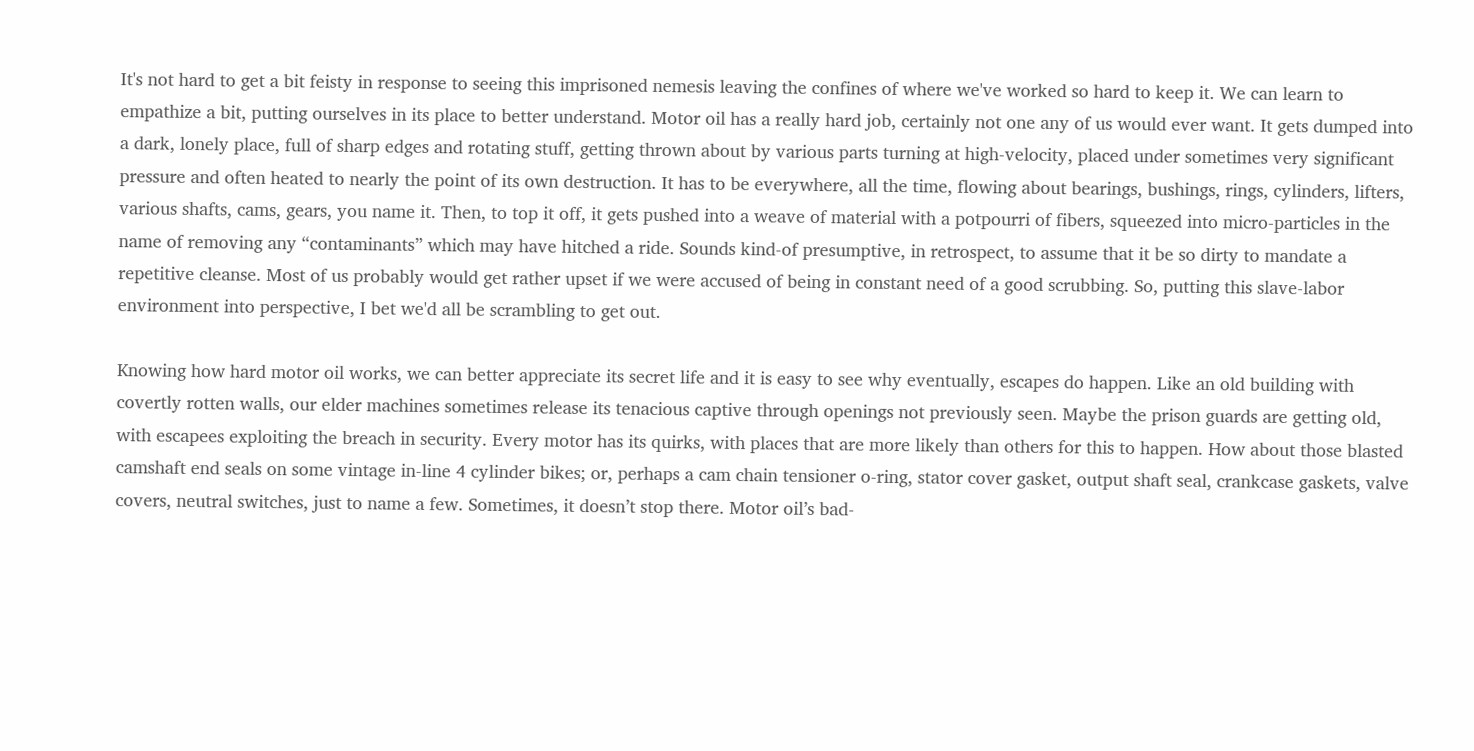It's not hard to get a bit feisty in response to seeing this imprisoned nemesis leaving the confines of where we've worked so hard to keep it. We can learn to empathize a bit, putting ourselves in its place to better understand. Motor oil has a really hard job, certainly not one any of us would ever want. It gets dumped into a dark, lonely place, full of sharp edges and rotating stuff, getting thrown about by various parts turning at high-velocity, placed under sometimes very significant pressure and often heated to nearly the point of its own destruction. It has to be everywhere, all the time, flowing about bearings, bushings, rings, cylinders, lifters, various shafts, cams, gears, you name it. Then, to top it off, it gets pushed into a weave of material with a potpourri of fibers, squeezed into micro-particles in the name of removing any “contaminants” which may have hitched a ride. Sounds kind-of presumptive, in retrospect, to assume that it be so dirty to mandate a repetitive cleanse. Most of us probably would get rather upset if we were accused of being in constant need of a good scrubbing. So, putting this slave-labor environment into perspective, I bet we'd all be scrambling to get out.

Knowing how hard motor oil works, we can better appreciate its secret life and it is easy to see why eventually, escapes do happen. Like an old building with covertly rotten walls, our elder machines sometimes release its tenacious captive through openings not previously seen. Maybe the prison guards are getting old, with escapees exploiting the breach in security. Every motor has its quirks, with places that are more likely than others for this to happen. How about those blasted camshaft end seals on some vintage in-line 4 cylinder bikes; or, perhaps a cam chain tensioner o-ring, stator cover gasket, output shaft seal, crankcase gaskets, valve covers, neutral switches, just to name a few. Sometimes, it doesn’t stop there. Motor oil’s bad-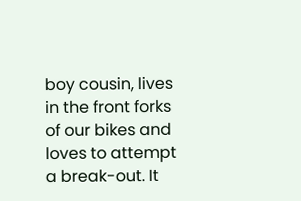boy cousin, lives in the front forks of our bikes and loves to attempt a break-out. It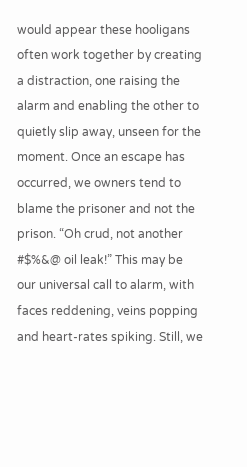would appear these hooligans often work together by creating a distraction, one raising the alarm and enabling the other to quietly slip away, unseen for the moment. Once an escape has occurred, we owners tend to blame the prisoner and not the prison. “Oh crud, not another #$%&@ oil leak!” This may be our universal call to alarm, with faces reddening, veins popping and heart-rates spiking. Still, we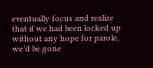eventually focus and realize that if we had been locked up without any hope for parole, we’d be gone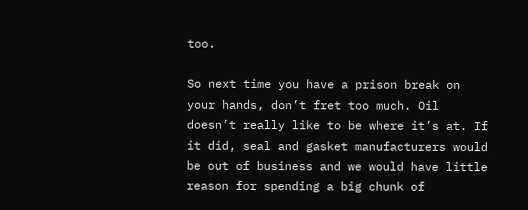too.

So next time you have a prison break on your hands, don’t fret too much. Oil doesn’t really like to be where it’s at. If it did, seal and gasket manufacturers would be out of business and we would have little reason for spending a big chunk of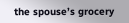the spouse’s grocery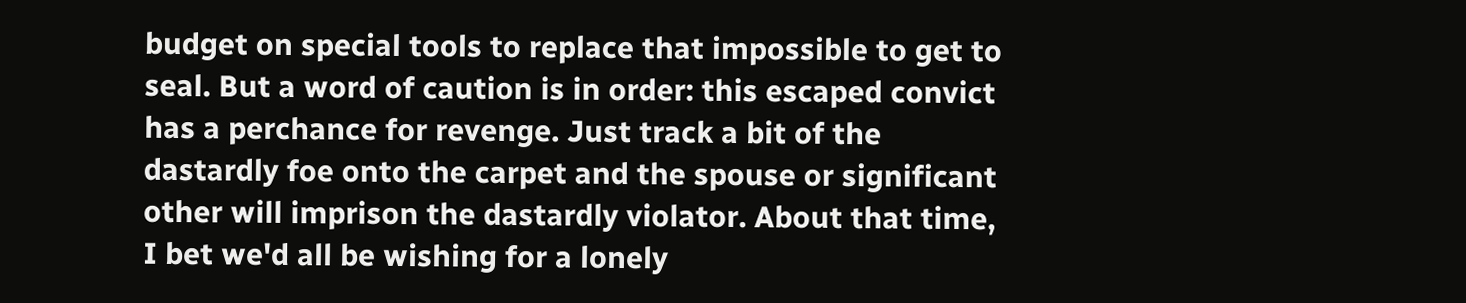budget on special tools to replace that impossible to get to seal. But a word of caution is in order: this escaped convict has a perchance for revenge. Just track a bit of the dastardly foe onto the carpet and the spouse or significant other will imprison the dastardly violator. About that time, I bet we'd all be wishing for a lonely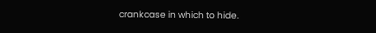crankcase in which to hide.